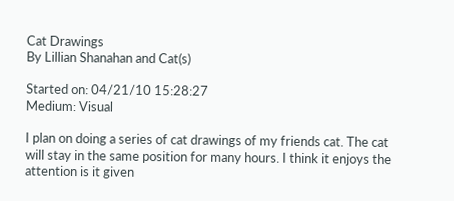Cat Drawings
By Lillian Shanahan and Cat(s)

Started on: 04/21/10 15:28:27
Medium: Visual

I plan on doing a series of cat drawings of my friends cat. The cat will stay in the same position for many hours. I think it enjoys the attention is it given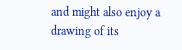and might also enjoy a drawing of its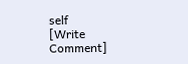self
[Write Comment]